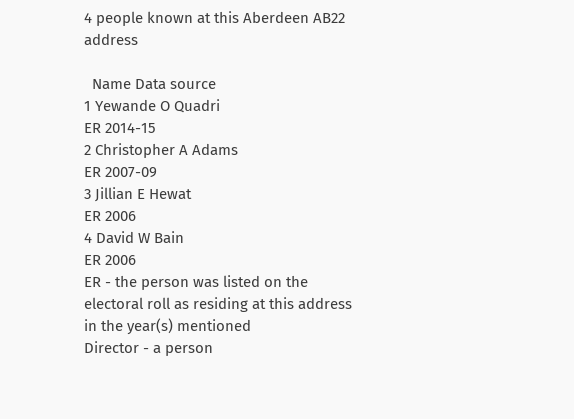4 people known at this Aberdeen AB22 address

  Name Data source
1 Yewande O Quadri
ER 2014-15
2 Christopher A Adams
ER 2007-09
3 Jillian E Hewat
ER 2006
4 David W Bain
ER 2006
ER - the person was listed on the electoral roll as residing at this address in the year(s) mentioned
Director - a person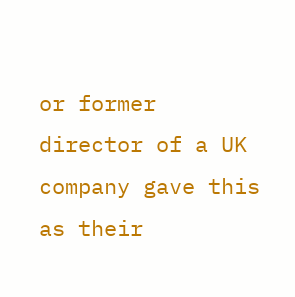or former director of a UK company gave this as their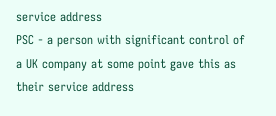service address
PSC - a person with significant control of a UK company at some point gave this as their service address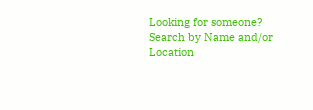Looking for someone?
Search by Name and/or Location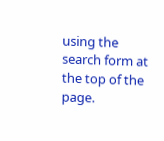using the search form at the top of the page.